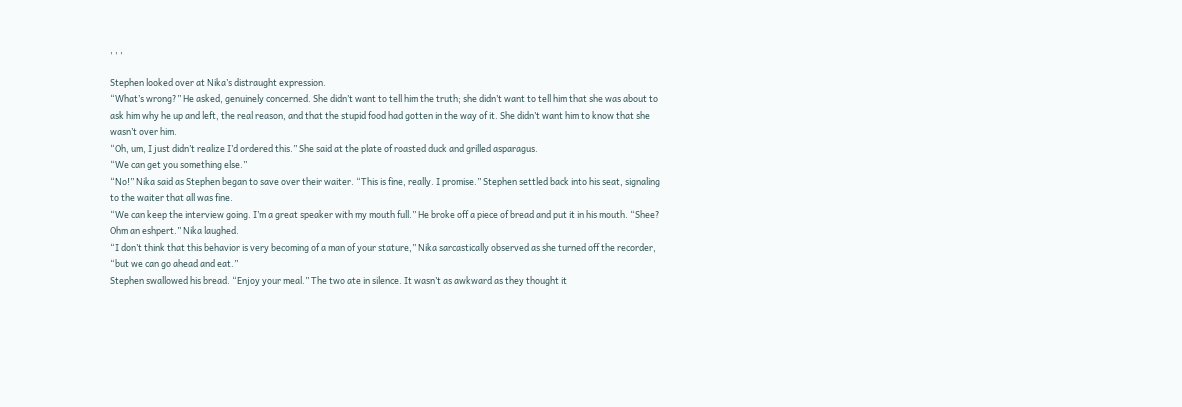, , ,

Stephen looked over at Nika’s distraught expression.
“What’s wrong?” He asked, genuinely concerned. She didn’t want to tell him the truth; she didn’t want to tell him that she was about to ask him why he up and left, the real reason, and that the stupid food had gotten in the way of it. She didn’t want him to know that she wasn’t over him.
“Oh, um, I just didn’t realize I’d ordered this.” She said at the plate of roasted duck and grilled asparagus.
“We can get you something else.”
“No!” Nika said as Stephen began to save over their waiter. “This is fine, really. I promise.” Stephen settled back into his seat, signaling to the waiter that all was fine.
“We can keep the interview going. I’m a great speaker with my mouth full.” He broke off a piece of bread and put it in his mouth. “Shee? Ohm an eshpert.” Nika laughed.
“I don’t think that this behavior is very becoming of a man of your stature,” Nika sarcastically observed as she turned off the recorder, “but we can go ahead and eat.”
Stephen swallowed his bread. “Enjoy your meal.” The two ate in silence. It wasn’t as awkward as they thought it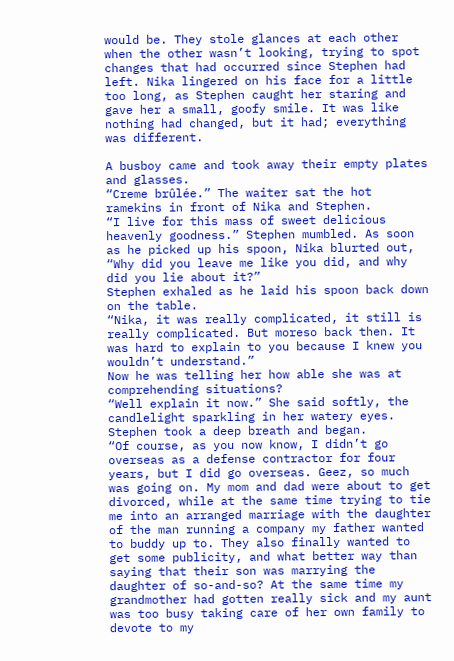would be. They stole glances at each other when the other wasn’t looking, trying to spot changes that had occurred since Stephen had left. Nika lingered on his face for a little too long, as Stephen caught her staring and gave her a small, goofy smile. It was like nothing had changed, but it had; everything was different.

A busboy came and took away their empty plates and glasses.
“Creme brûlée.” The waiter sat the hot ramekins in front of Nika and Stephen.
“I live for this mass of sweet delicious heavenly goodness.” Stephen mumbled. As soon as he picked up his spoon, Nika blurted out, “Why did you leave me like you did, and why did you lie about it?”
Stephen exhaled as he laid his spoon back down on the table.
“Nika, it was really complicated, it still is really complicated. But moreso back then. It was hard to explain to you because I knew you wouldn’t understand.”
Now he was telling her how able she was at comprehending situations?
“Well explain it now.” She said softly, the candlelight sparkling in her watery eyes. Stephen took a deep breath and began.
“Of course, as you now know, I didn’t go overseas as a defense contractor for four years, but I did go overseas. Geez, so much was going on. My mom and dad were about to get divorced, while at the same time trying to tie me into an arranged marriage with the daughter of the man running a company my father wanted to buddy up to. They also finally wanted to get some publicity, and what better way than saying that their son was marrying the daughter of so-and-so? At the same time my grandmother had gotten really sick and my aunt was too busy taking care of her own family to devote to my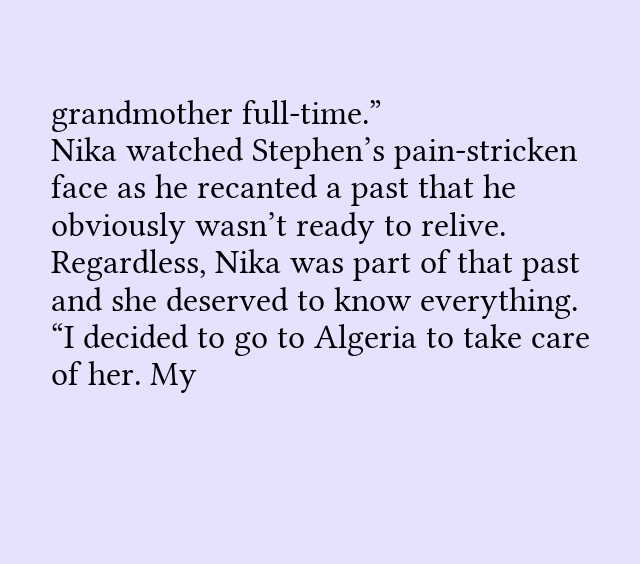grandmother full-time.”
Nika watched Stephen’s pain-stricken face as he recanted a past that he obviously wasn’t ready to relive. Regardless, Nika was part of that past and she deserved to know everything.
“I decided to go to Algeria to take care of her. My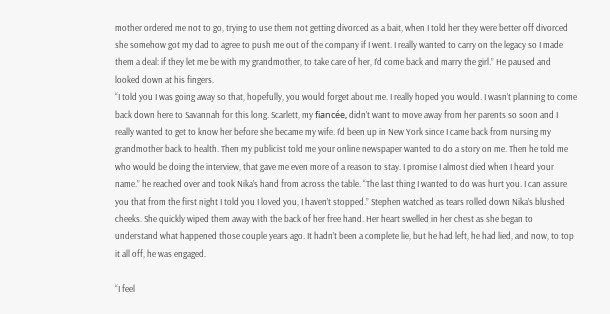mother ordered me not to go, trying to use them not getting divorced as a bait, when I told her they were better off divorced she somehow got my dad to agree to push me out of the company if I went. I really wanted to carry on the legacy so I made them a deal: if they let me be with my grandmother, to take care of her, I’d come back and marry the girl.” He paused and looked down at his fingers.
“I told you I was going away so that, hopefully, you would forget about me. I really hoped you would. I wasn’t planning to come back down here to Savannah for this long. Scarlett, my fiancée, didn’t want to move away from her parents so soon and I really wanted to get to know her before she became my wife. I’d been up in New York since I came back from nursing my grandmother back to health. Then my publicist told me your online newspaper wanted to do a story on me. Then he told me who would be doing the interview, that gave me even more of a reason to stay. I promise I almost died when I heard your name.” he reached over and took Nika’s hand from across the table. “The last thing I wanted to do was hurt you. I can assure you that from the first night I told you I loved you, I haven’t stopped.” Stephen watched as tears rolled down Nika’s blushed cheeks. She quickly wiped them away with the back of her free hand. Her heart swelled in her chest as she began to understand what happened those couple years ago. It hadn’t been a complete lie, but he had left, he had lied, and now, to top it all off, he was engaged.

“I feel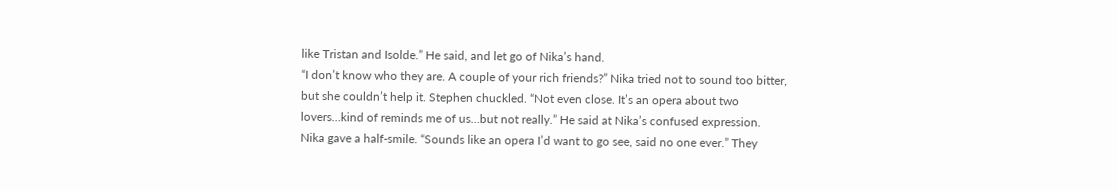like Tristan and Isolde.” He said, and let go of Nika’s hand.
“I don’t know who they are. A couple of your rich friends?” Nika tried not to sound too bitter, but she couldn’t help it. Stephen chuckled. “Not even close. It’s an opera about two lovers…kind of reminds me of us…but not really.” He said at Nika’s confused expression.
Nika gave a half-smile. “Sounds like an opera I’d want to go see, said no one ever.” They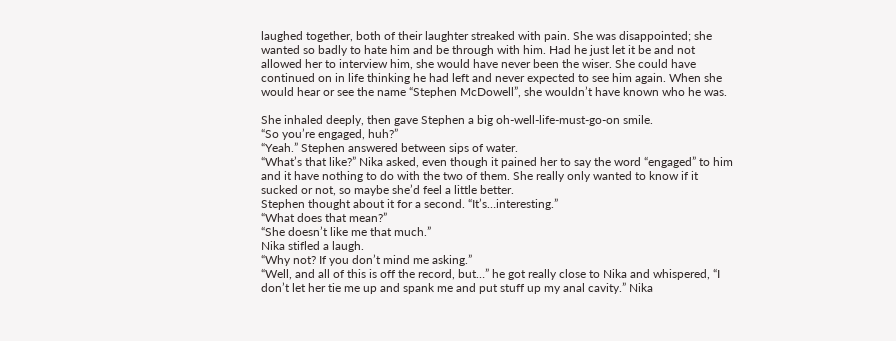laughed together, both of their laughter streaked with pain. She was disappointed; she wanted so badly to hate him and be through with him. Had he just let it be and not allowed her to interview him, she would have never been the wiser. She could have continued on in life thinking he had left and never expected to see him again. When she would hear or see the name “Stephen McDowell”, she wouldn’t have known who he was.

She inhaled deeply, then gave Stephen a big oh-well-life-must-go-on smile.
“So you’re engaged, huh?”
“Yeah.” Stephen answered between sips of water.
“What’s that like?” Nika asked, even though it pained her to say the word “engaged” to him and it have nothing to do with the two of them. She really only wanted to know if it sucked or not, so maybe she’d feel a little better.
Stephen thought about it for a second. “It’s…interesting.”
“What does that mean?”
“She doesn’t like me that much.”
Nika stifled a laugh.
“Why not? If you don’t mind me asking.”
“Well, and all of this is off the record, but…” he got really close to Nika and whispered, “I don’t let her tie me up and spank me and put stuff up my anal cavity.” Nika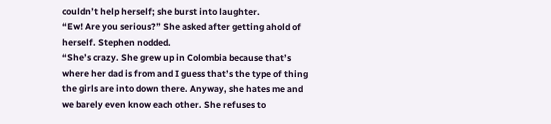couldn’t help herself; she burst into laughter.
“Ew! Are you serious?” She asked after getting ahold of herself. Stephen nodded.
“She’s crazy. She grew up in Colombia because that’s where her dad is from and I guess that’s the type of thing the girls are into down there. Anyway, she hates me and we barely even know each other. She refuses to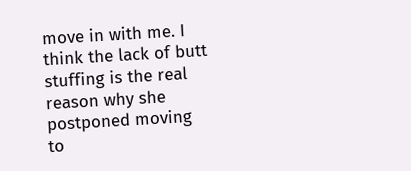move in with me. I think the lack of butt stuffing is the real reason why she postponed moving to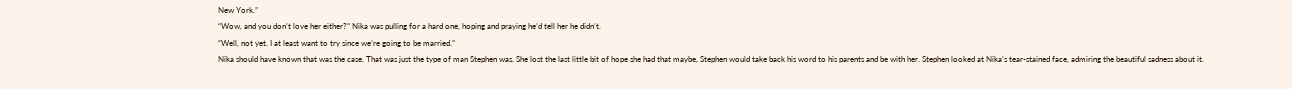New York.”
“Wow, and you don’t love her either?” Nika was pulling for a hard one, hoping and praying he’d tell her he didn’t.
“Well, not yet. I at least want to try since we’re going to be married.”
Nika should have known that was the case. That was just the type of man Stephen was. She lost the last little bit of hope she had that maybe, Stephen would take back his word to his parents and be with her. Stephen looked at Nika’s tear-stained face, admiring the beautiful sadness about it.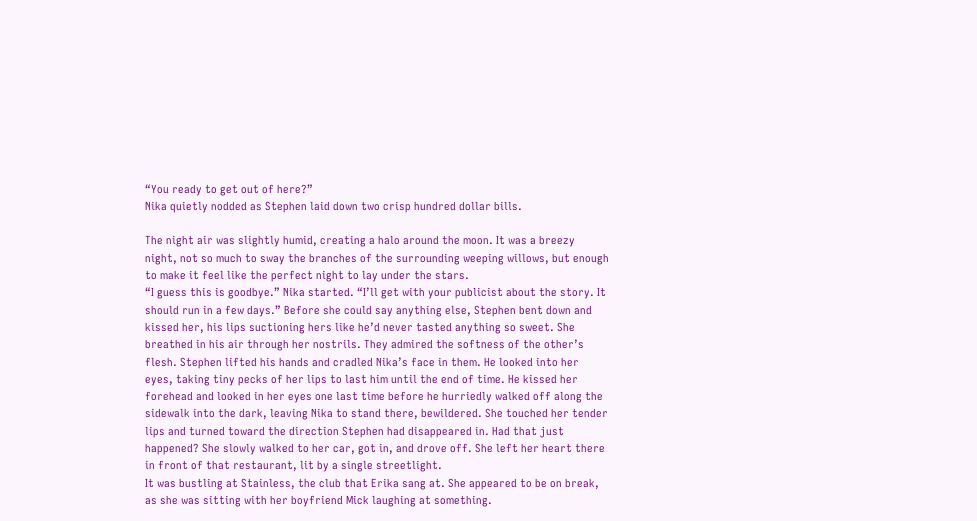“You ready to get out of here?”
Nika quietly nodded as Stephen laid down two crisp hundred dollar bills.

The night air was slightly humid, creating a halo around the moon. It was a breezy night, not so much to sway the branches of the surrounding weeping willows, but enough to make it feel like the perfect night to lay under the stars.
“I guess this is goodbye.” Nika started. “I’ll get with your publicist about the story. It should run in a few days.” Before she could say anything else, Stephen bent down and kissed her, his lips suctioning hers like he’d never tasted anything so sweet. She breathed in his air through her nostrils. They admired the softness of the other’s flesh. Stephen lifted his hands and cradled Nika’s face in them. He looked into her eyes, taking tiny pecks of her lips to last him until the end of time. He kissed her forehead and looked in her eyes one last time before he hurriedly walked off along the sidewalk into the dark, leaving Nika to stand there, bewildered. She touched her tender lips and turned toward the direction Stephen had disappeared in. Had that just happened? She slowly walked to her car, got in, and drove off. She left her heart there in front of that restaurant, lit by a single streetlight.
It was bustling at Stainless, the club that Erika sang at. She appeared to be on break, as she was sitting with her boyfriend Mick laughing at something.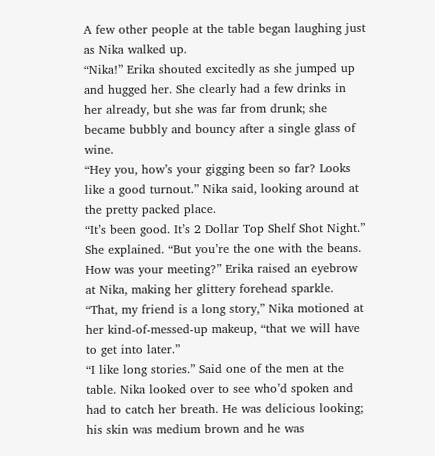A few other people at the table began laughing just as Nika walked up.
“Nika!” Erika shouted excitedly as she jumped up and hugged her. She clearly had a few drinks in her already, but she was far from drunk; she became bubbly and bouncy after a single glass of wine.
“Hey you, how’s your gigging been so far? Looks like a good turnout.” Nika said, looking around at the pretty packed place.
“It’s been good. It’s 2 Dollar Top Shelf Shot Night.” She explained. “But you’re the one with the beans. How was your meeting?” Erika raised an eyebrow at Nika, making her glittery forehead sparkle.
“That, my friend is a long story,” Nika motioned at her kind-of-messed-up makeup, “that we will have to get into later.”
“I like long stories.” Said one of the men at the table. Nika looked over to see who’d spoken and had to catch her breath. He was delicious looking; his skin was medium brown and he was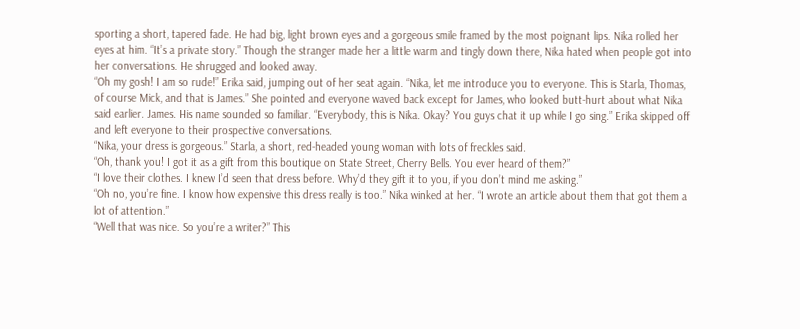sporting a short, tapered fade. He had big, light brown eyes and a gorgeous smile framed by the most poignant lips. Nika rolled her eyes at him. “It’s a private story.” Though the stranger made her a little warm and tingly down there, Nika hated when people got into her conversations. He shrugged and looked away.
“Oh my gosh! I am so rude!” Erika said, jumping out of her seat again. “Nika, let me introduce you to everyone. This is Starla, Thomas, of course Mick, and that is James.” She pointed and everyone waved back except for James, who looked butt-hurt about what Nika said earlier. James. His name sounded so familiar. “Everybody, this is Nika. Okay? You guys chat it up while I go sing.” Erika skipped off and left everyone to their prospective conversations.
“Nika, your dress is gorgeous.” Starla, a short, red-headed young woman with lots of freckles said.
“Oh, thank you! I got it as a gift from this boutique on State Street, Cherry Bells. You ever heard of them?”
“I love their clothes. I knew I’d seen that dress before. Why’d they gift it to you, if you don’t mind me asking.”
“Oh no, you’re fine. I know how expensive this dress really is too.” Nika winked at her. “I wrote an article about them that got them a lot of attention.”
“Well that was nice. So you’re a writer?” This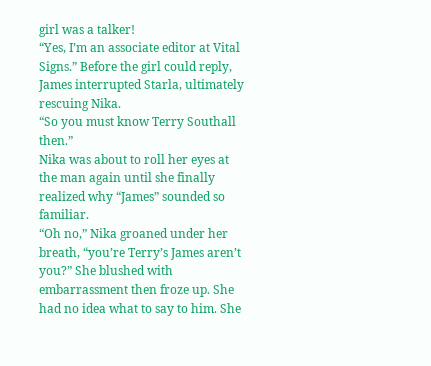girl was a talker!
“Yes, I’m an associate editor at Vital Signs.” Before the girl could reply, James interrupted Starla, ultimately rescuing Nika.
“So you must know Terry Southall then.”
Nika was about to roll her eyes at the man again until she finally realized why “James” sounded so familiar.
“Oh no,” Nika groaned under her breath, “you’re Terry’s James aren’t you?” She blushed with embarrassment then froze up. She had no idea what to say to him. She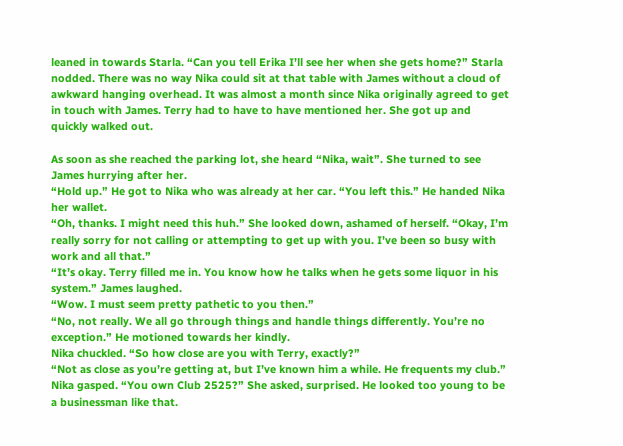leaned in towards Starla. “Can you tell Erika I’ll see her when she gets home?” Starla nodded. There was no way Nika could sit at that table with James without a cloud of awkward hanging overhead. It was almost a month since Nika originally agreed to get in touch with James. Terry had to have to have mentioned her. She got up and quickly walked out.

As soon as she reached the parking lot, she heard “Nika, wait”. She turned to see James hurrying after her.
“Hold up.” He got to Nika who was already at her car. “You left this.” He handed Nika her wallet.
“Oh, thanks. I might need this huh.” She looked down, ashamed of herself. “Okay, I’m really sorry for not calling or attempting to get up with you. I’ve been so busy with work and all that.”
“It’s okay. Terry filled me in. You know how he talks when he gets some liquor in his system.” James laughed.
“Wow. I must seem pretty pathetic to you then.”
“No, not really. We all go through things and handle things differently. You’re no exception.” He motioned towards her kindly.
Nika chuckled. “So how close are you with Terry, exactly?”
“Not as close as you’re getting at, but I’ve known him a while. He frequents my club.”
Nika gasped. “You own Club 2525?” She asked, surprised. He looked too young to be a businessman like that.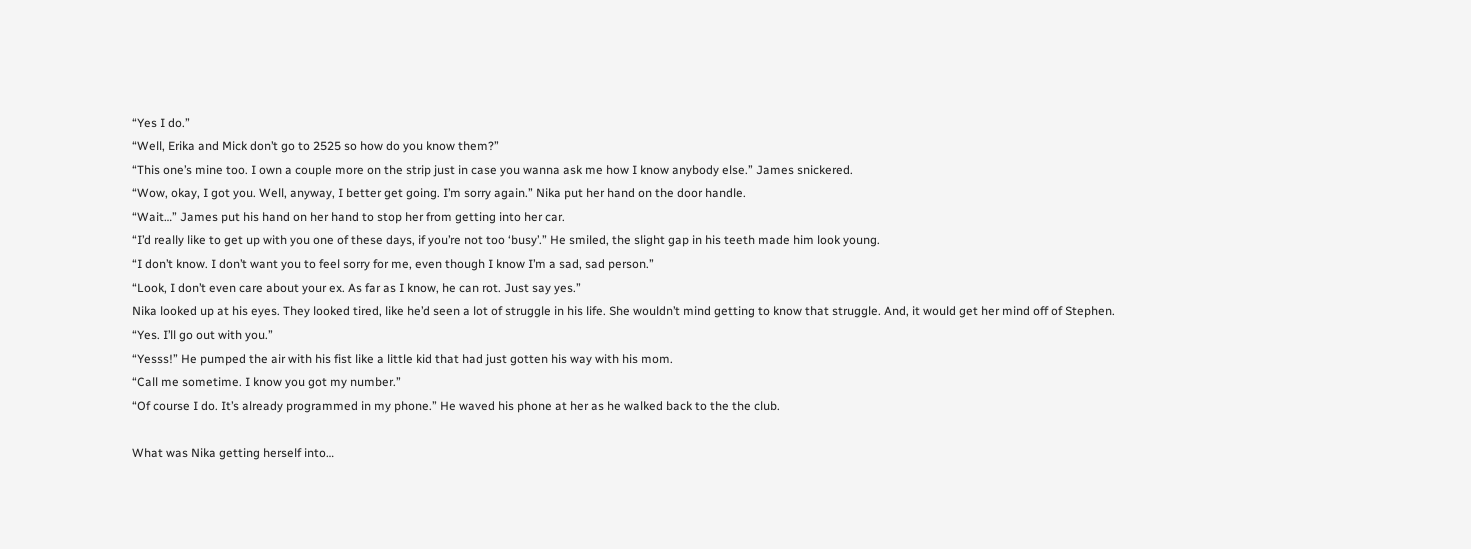“Yes I do.”
“Well, Erika and Mick don’t go to 2525 so how do you know them?”
“This one’s mine too. I own a couple more on the strip just in case you wanna ask me how I know anybody else.” James snickered.
“Wow, okay, I got you. Well, anyway, I better get going. I’m sorry again.” Nika put her hand on the door handle.
“Wait…” James put his hand on her hand to stop her from getting into her car.
“I’d really like to get up with you one of these days, if you’re not too ‘busy’.” He smiled, the slight gap in his teeth made him look young.
“I don’t know. I don’t want you to feel sorry for me, even though I know I’m a sad, sad person.”
“Look, I don’t even care about your ex. As far as I know, he can rot. Just say yes.”
Nika looked up at his eyes. They looked tired, like he’d seen a lot of struggle in his life. She wouldn’t mind getting to know that struggle. And, it would get her mind off of Stephen.
“Yes. I’ll go out with you.”
“Yesss!” He pumped the air with his fist like a little kid that had just gotten his way with his mom.
“Call me sometime. I know you got my number.”
“Of course I do. It’s already programmed in my phone.” He waved his phone at her as he walked back to the the club.

What was Nika getting herself into…